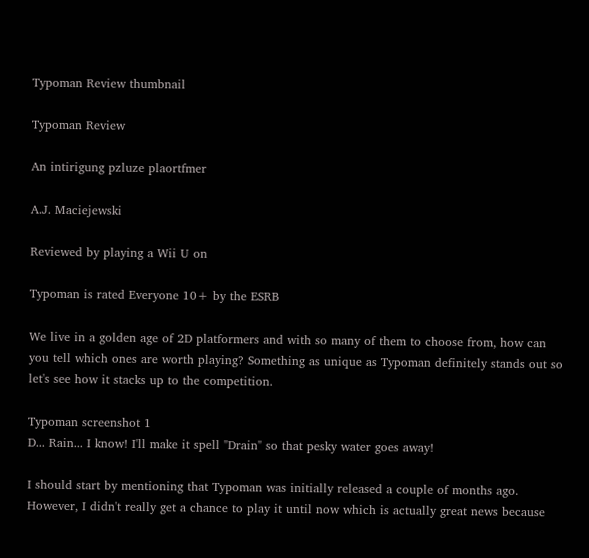Typoman Review thumbnail

Typoman Review

An intirigung pzluze plaortfmer

A.J. Maciejewski

Reviewed by playing a Wii U on

Typoman is rated Everyone 10+ by the ESRB

We live in a golden age of 2D platformers and with so many of them to choose from, how can you tell which ones are worth playing? Something as unique as Typoman definitely stands out so let's see how it stacks up to the competition.

Typoman screenshot 1
D... Rain... I know! I'll make it spell "Drain" so that pesky water goes away!

I should start by mentioning that Typoman was initially released a couple of months ago. However, I didn't really get a chance to play it until now which is actually great news because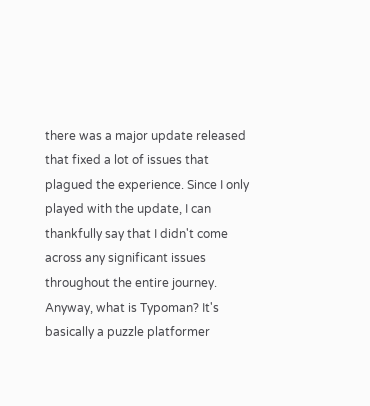there was a major update released that fixed a lot of issues that plagued the experience. Since I only played with the update, I can thankfully say that I didn't come across any significant issues throughout the entire journey. Anyway, what is Typoman? It's basically a puzzle platformer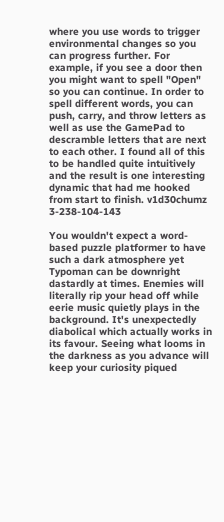where you use words to trigger environmental changes so you can progress further. For example, if you see a door then you might want to spell "Open" so you can continue. In order to spell different words, you can push, carry, and throw letters as well as use the GamePad to descramble letters that are next to each other. I found all of this to be handled quite intuitively and the result is one interesting dynamic that had me hooked from start to finish. v1d30chumz 3-238-104-143

You wouldn't expect a word-based puzzle platformer to have such a dark atmosphere yet Typoman can be downright dastardly at times. Enemies will literally rip your head off while eerie music quietly plays in the background. It's unexpectedly diabolical which actually works in its favour. Seeing what looms in the darkness as you advance will keep your curiosity piqued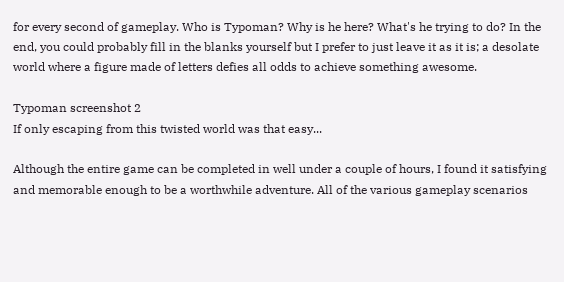for every second of gameplay. Who is Typoman? Why is he here? What's he trying to do? In the end, you could probably fill in the blanks yourself but I prefer to just leave it as it is; a desolate world where a figure made of letters defies all odds to achieve something awesome.

Typoman screenshot 2
If only escaping from this twisted world was that easy...

Although the entire game can be completed in well under a couple of hours, I found it satisfying and memorable enough to be a worthwhile adventure. All of the various gameplay scenarios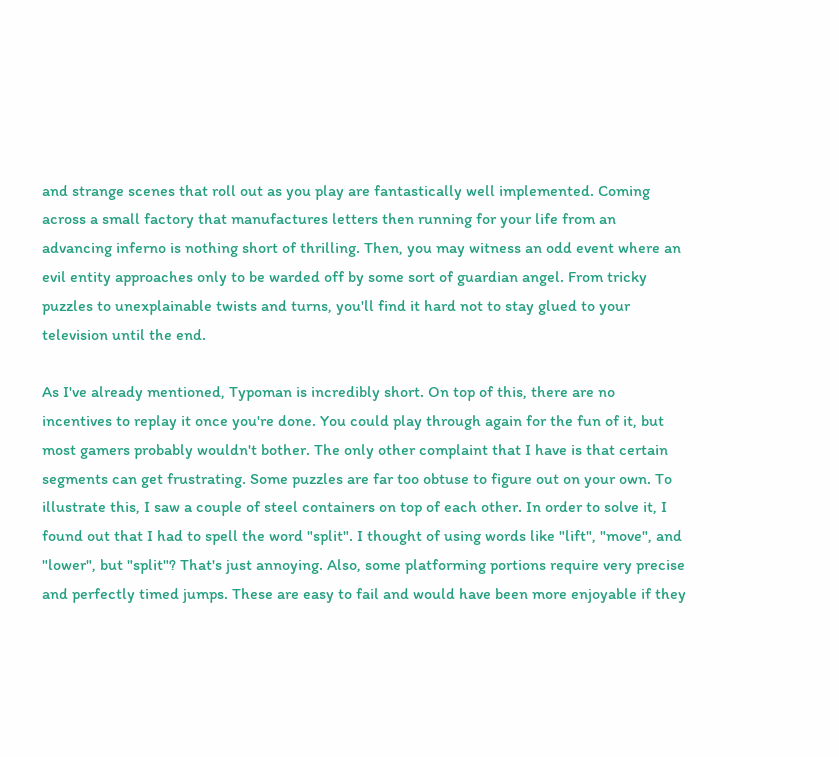and strange scenes that roll out as you play are fantastically well implemented. Coming across a small factory that manufactures letters then running for your life from an advancing inferno is nothing short of thrilling. Then, you may witness an odd event where an evil entity approaches only to be warded off by some sort of guardian angel. From tricky puzzles to unexplainable twists and turns, you'll find it hard not to stay glued to your television until the end.

As I've already mentioned, Typoman is incredibly short. On top of this, there are no incentives to replay it once you're done. You could play through again for the fun of it, but most gamers probably wouldn't bother. The only other complaint that I have is that certain segments can get frustrating. Some puzzles are far too obtuse to figure out on your own. To illustrate this, I saw a couple of steel containers on top of each other. In order to solve it, I found out that I had to spell the word "split". I thought of using words like "lift", "move", and "lower", but "split"? That's just annoying. Also, some platforming portions require very precise and perfectly timed jumps. These are easy to fail and would have been more enjoyable if they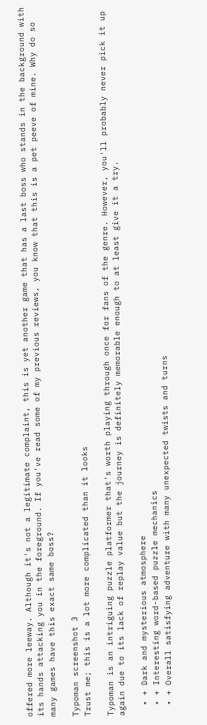offered more leeway. Although it's not a legitimate complaint, this is yet another game that has a last boss who stands in the background with its hands attacking you in the foreground. If you've read some of my previous reviews, you know that this is a pet peeve of mine. Why do so many games have this exact same boss?

Typoman screenshot 3
Trust me; this is a lot more complicated than it looks

Typoman is an intriguing puzzle platformer that's worth playing through once for fans of the genre. However, you'll probably never pick it up again due to its lack of replay value but the journey is definitely memorable enough to at least give it a try.

  • + Dark and mysterious atmosphere
  • + Interesting word-based puzzle mechanics
  • + Overall satisfying adventure with many unexpected twists and turns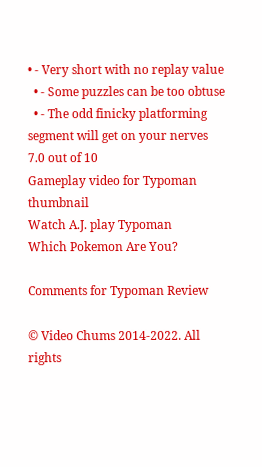• - Very short with no replay value
  • - Some puzzles can be too obtuse
  • - The odd finicky platforming segment will get on your nerves
7.0 out of 10
Gameplay video for Typoman thumbnail
Watch A.J. play Typoman
Which Pokemon Are You?

Comments for Typoman Review

© Video Chums 2014-2022. All rights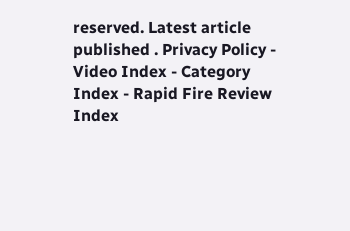reserved. Latest article published . Privacy Policy - Video Index - Category Index - Rapid Fire Review Index